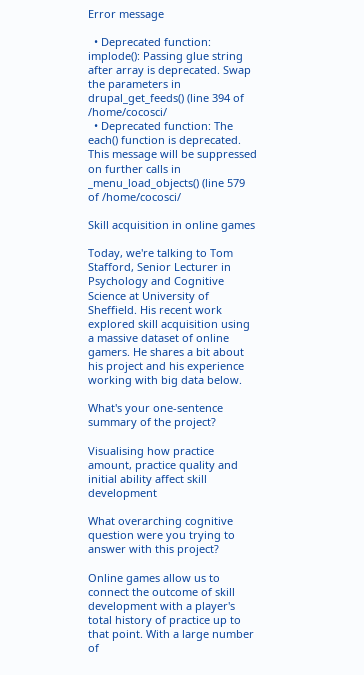Error message

  • Deprecated function: implode(): Passing glue string after array is deprecated. Swap the parameters in drupal_get_feeds() (line 394 of /home/cocosci/
  • Deprecated function: The each() function is deprecated. This message will be suppressed on further calls in _menu_load_objects() (line 579 of /home/cocosci/

Skill acquisition in online games

Today, we're talking to Tom Stafford, Senior Lecturer in Psychology and Cognitive Science at University of Sheffield. His recent work explored skill acquisition using a massive dataset of online gamers. He shares a bit about his project and his experience working with big data below.

What's your one-sentence summary of the project?

Visualising how practice amount, practice quality and initial ability affect skill development

What overarching cognitive question were you trying to answer with this project?

Online games allow us to connect the outcome of skill development with a player's total history of practice up to that point. With a large number of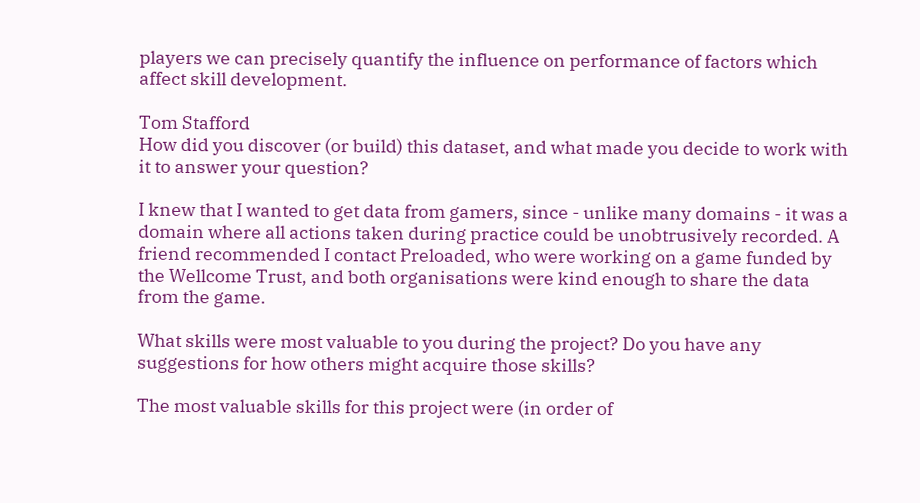players we can precisely quantify the influence on performance of factors which affect skill development.

Tom Stafford
How did you discover (or build) this dataset, and what made you decide to work with it to answer your question?

I knew that I wanted to get data from gamers, since - unlike many domains - it was a domain where all actions taken during practice could be unobtrusively recorded. A friend recommended I contact Preloaded, who were working on a game funded by the Wellcome Trust, and both organisations were kind enough to share the data from the game.

What skills were most valuable to you during the project? Do you have any suggestions for how others might acquire those skills?

The most valuable skills for this project were (in order of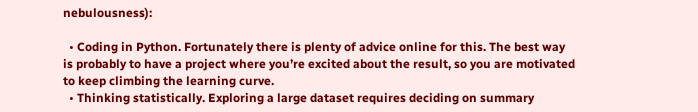nebulousness):

  • Coding in Python. Fortunately there is plenty of advice online for this. The best way is probably to have a project where you’re excited about the result, so you are motivated to keep climbing the learning curve.
  • Thinking statistically. Exploring a large dataset requires deciding on summary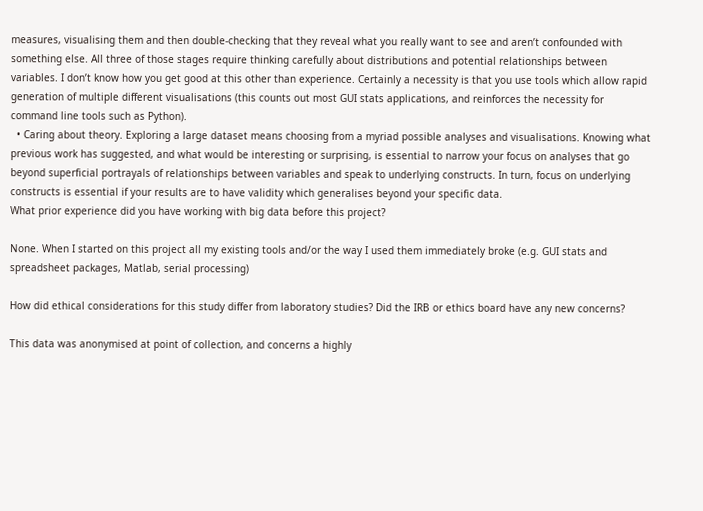measures, visualising them and then double-checking that they reveal what you really want to see and aren’t confounded with something else. All three of those stages require thinking carefully about distributions and potential relationships between variables. I don’t know how you get good at this other than experience. Certainly a necessity is that you use tools which allow rapid generation of multiple different visualisations (this counts out most GUI stats applications, and reinforces the necessity for command line tools such as Python).
  • Caring about theory. Exploring a large dataset means choosing from a myriad possible analyses and visualisations. Knowing what previous work has suggested, and what would be interesting or surprising, is essential to narrow your focus on analyses that go beyond superficial portrayals of relationships between variables and speak to underlying constructs. In turn, focus on underlying constructs is essential if your results are to have validity which generalises beyond your specific data.
What prior experience did you have working with big data before this project?

None. When I started on this project all my existing tools and/or the way I used them immediately broke (e.g. GUI stats and spreadsheet packages, Matlab, serial processing)

How did ethical considerations for this study differ from laboratory studies? Did the IRB or ethics board have any new concerns?

This data was anonymised at point of collection, and concerns a highly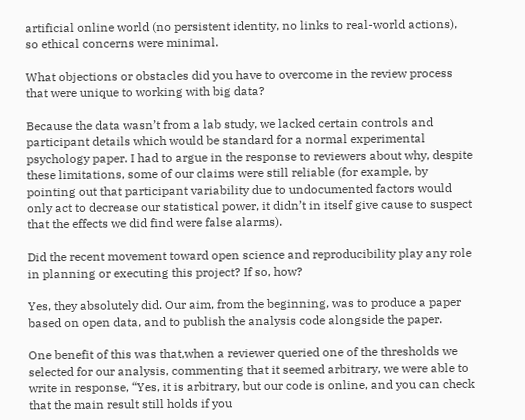artificial online world (no persistent identity, no links to real-world actions), so ethical concerns were minimal.

What objections or obstacles did you have to overcome in the review process that were unique to working with big data?

Because the data wasn’t from a lab study, we lacked certain controls and participant details which would be standard for a normal experimental psychology paper. I had to argue in the response to reviewers about why, despite these limitations, some of our claims were still reliable (for example, by pointing out that participant variability due to undocumented factors would only act to decrease our statistical power, it didn’t in itself give cause to suspect that the effects we did find were false alarms).

Did the recent movement toward open science and reproducibility play any role in planning or executing this project? If so, how?

Yes, they absolutely did. Our aim, from the beginning, was to produce a paper based on open data, and to publish the analysis code alongside the paper.

One benefit of this was that,when a reviewer queried one of the thresholds we selected for our analysis, commenting that it seemed arbitrary, we were able to write in response, “Yes, it is arbitrary, but our code is online, and you can check that the main result still holds if you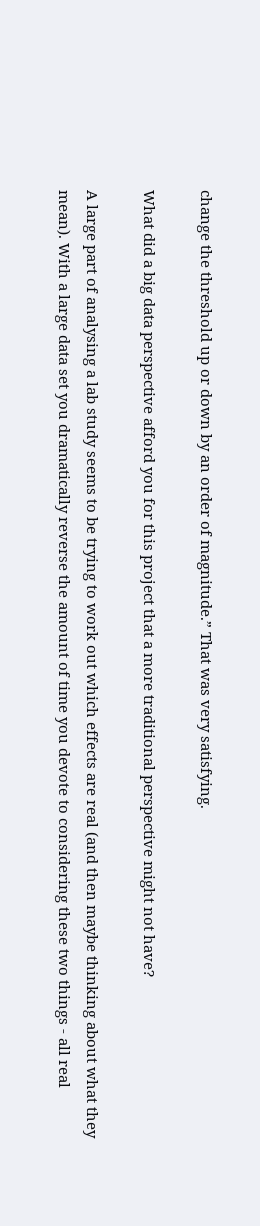change the threshold up or down by an order of magnitude.” That was very satisfying.

What did a big data perspective afford you for this project that a more traditional perspective might not have?

A large part of analysing a lab study seems to be trying to work out which effects are real (and then maybe thinking about what they mean). With a large data set you dramatically reverse the amount of time you devote to considering these two things - all real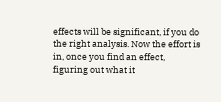effects will be significant, if you do the right analysis. Now the effort is in, once you find an effect, figuring out what it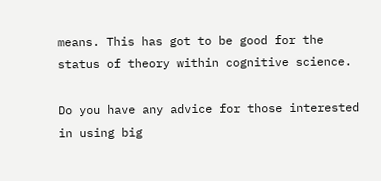means. This has got to be good for the status of theory within cognitive science.

Do you have any advice for those interested in using big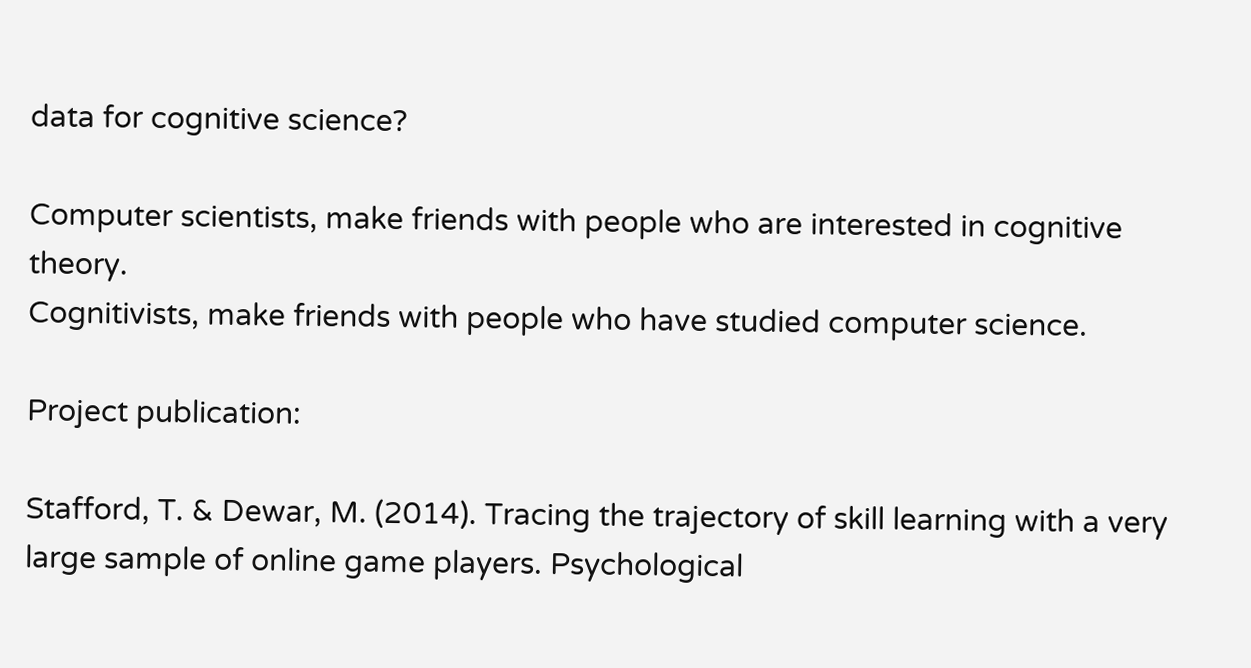data for cognitive science?

Computer scientists, make friends with people who are interested in cognitive theory.
Cognitivists, make friends with people who have studied computer science.

Project publication:

Stafford, T. & Dewar, M. (2014). Tracing the trajectory of skill learning with a very large sample of online game players. Psychological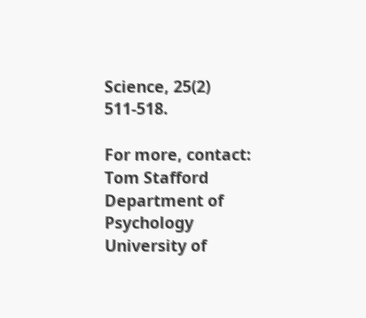Science, 25(2) 511-518.

For more, contact:
Tom Stafford
Department of Psychology
University of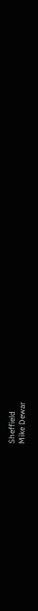Sheffield
Mike Dewar